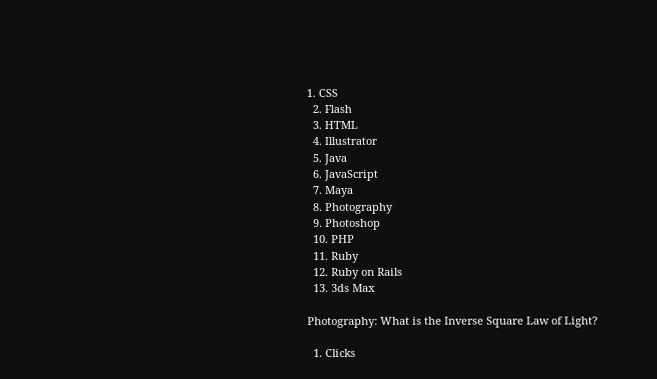1. CSS
  2. Flash
  3. HTML
  4. Illustrator
  5. Java
  6. JavaScript
  7. Maya
  8. Photography
  9. Photoshop
  10. PHP
  11. Ruby
  12. Ruby on Rails
  13. 3ds Max

Photography: What is the Inverse Square Law of Light?

  1. Clicks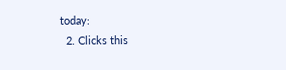today:
  2. Clicks this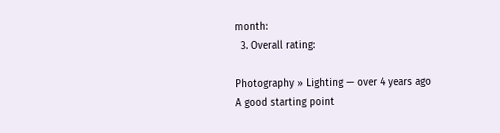month:
  3. Overall rating:

Photography » Lighting — over 4 years ago
A good starting point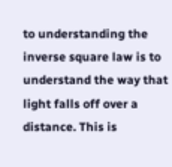to understanding the inverse square law is to understand the way that light falls off over a distance. This is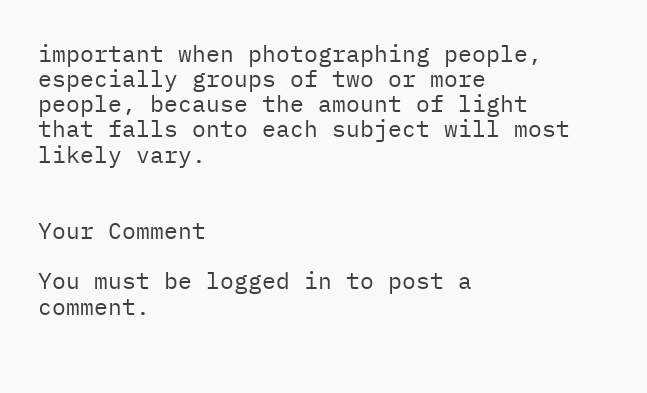important when photographing people, especially groups of two or more people, because the amount of light that falls onto each subject will most likely vary.


Your Comment

You must be logged in to post a comment.